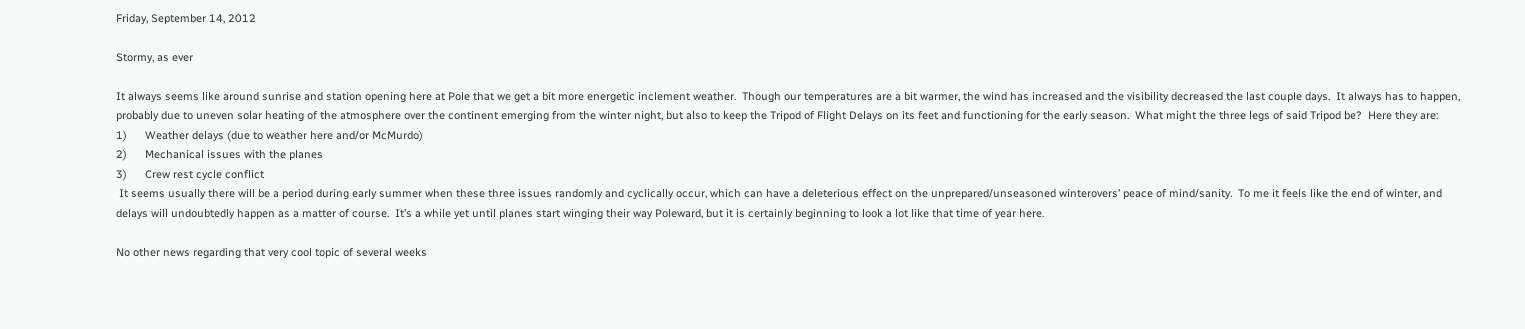Friday, September 14, 2012

Stormy, as ever

It always seems like around sunrise and station opening here at Pole that we get a bit more energetic inclement weather.  Though our temperatures are a bit warmer, the wind has increased and the visibility decreased the last couple days.  It always has to happen, probably due to uneven solar heating of the atmosphere over the continent emerging from the winter night, but also to keep the Tripod of Flight Delays on its feet and functioning for the early season.  What might the three legs of said Tripod be?  Here they are:
1)      Weather delays (due to weather here and/or McMurdo)
2)      Mechanical issues with the planes
3)      Crew rest cycle conflict
 It seems usually there will be a period during early summer when these three issues randomly and cyclically occur, which can have a deleterious effect on the unprepared/unseasoned winterovers’ peace of mind/sanity.  To me it feels like the end of winter, and delays will undoubtedly happen as a matter of course.  It’s a while yet until planes start winging their way Poleward, but it is certainly beginning to look a lot like that time of year here.

No other news regarding that very cool topic of several weeks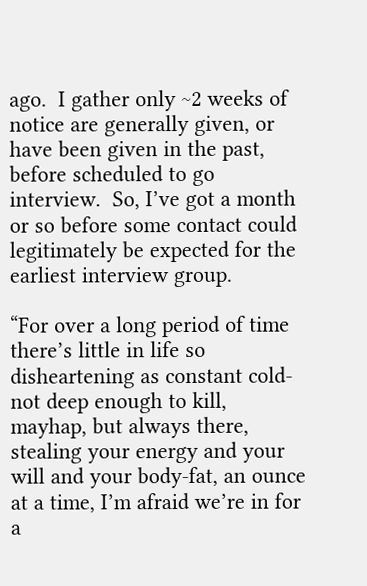ago.  I gather only ~2 weeks of notice are generally given, or have been given in the past, before scheduled to go interview.  So, I’ve got a month or so before some contact could legitimately be expected for the earliest interview group.

“For over a long period of time there’s little in life so disheartening as constant cold-not deep enough to kill, mayhap, but always there, stealing your energy and your will and your body-fat, an ounce at a time, I’m afraid we’re in for a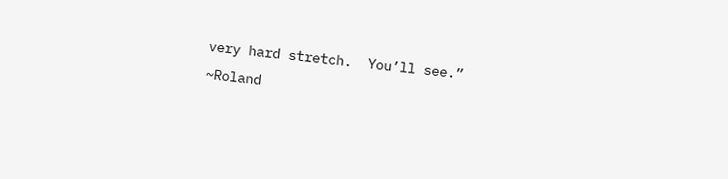very hard stretch.  You’ll see.”
~Roland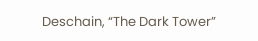Deschain, “The Dark Tower”